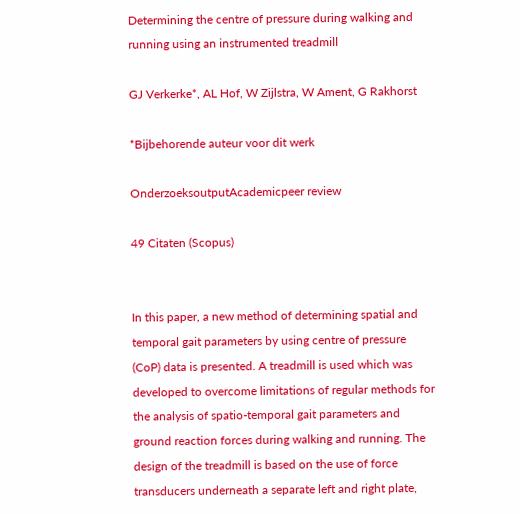Determining the centre of pressure during walking and running using an instrumented treadmill

GJ Verkerke*, AL Hof, W Zijlstra, W Ament, G Rakhorst

*Bijbehorende auteur voor dit werk

OnderzoeksoutputAcademicpeer review

49 Citaten (Scopus)


In this paper, a new method of determining spatial and temporal gait parameters by using centre of pressure (CoP) data is presented. A treadmill is used which was developed to overcome limitations of regular methods for the analysis of spatio-temporal gait parameters and ground reaction forces during walking and running. The design of the treadmill is based on the use of force transducers underneath a separate left and right plate,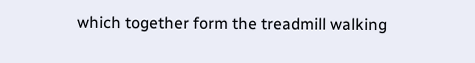which together form the treadmill walking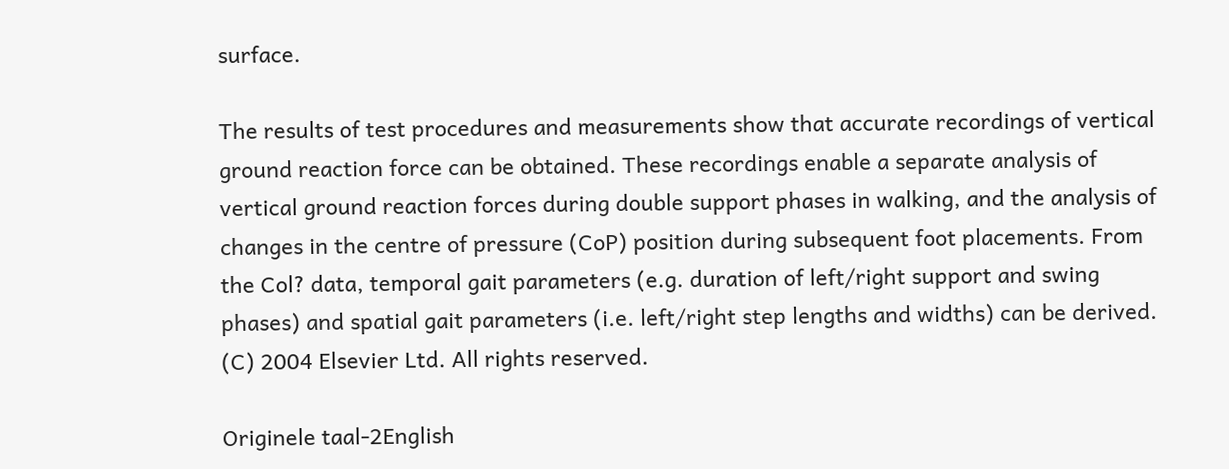surface.

The results of test procedures and measurements show that accurate recordings of vertical ground reaction force can be obtained. These recordings enable a separate analysis of vertical ground reaction forces during double support phases in walking, and the analysis of changes in the centre of pressure (CoP) position during subsequent foot placements. From the Col? data, temporal gait parameters (e.g. duration of left/right support and swing phases) and spatial gait parameters (i.e. left/right step lengths and widths) can be derived. (C) 2004 Elsevier Ltd. All rights reserved.

Originele taal-2English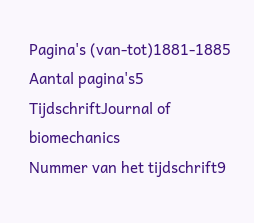Pagina's (van-tot)1881-1885
Aantal pagina's5
TijdschriftJournal of biomechanics
Nummer van het tijdschrift9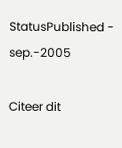StatusPublished - sep.-2005

Citeer dit